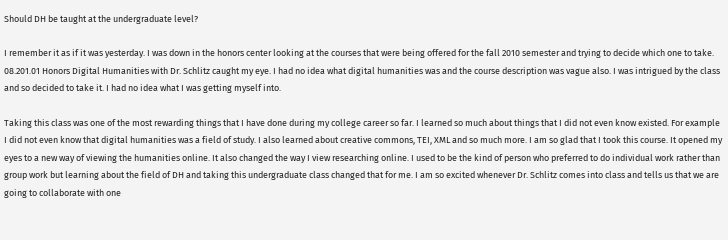Should DH be taught at the undergraduate level?

I remember it as if it was yesterday. I was down in the honors center looking at the courses that were being offered for the fall 2010 semester and trying to decide which one to take. 08.201.01 Honors Digital Humanities with Dr. Schlitz caught my eye. I had no idea what digital humanities was and the course description was vague also. I was intrigued by the class and so decided to take it. I had no idea what I was getting myself into.

Taking this class was one of the most rewarding things that I have done during my college career so far. I learned so much about things that I did not even know existed. For example I did not even know that digital humanities was a field of study. I also learned about creative commons, TEI, XML and so much more. I am so glad that I took this course. It opened my eyes to a new way of viewing the humanities online. It also changed the way I view researching online. I used to be the kind of person who preferred to do individual work rather than group work but learning about the field of DH and taking this undergraduate class changed that for me. I am so excited whenever Dr. Schlitz comes into class and tells us that we are going to collaborate with one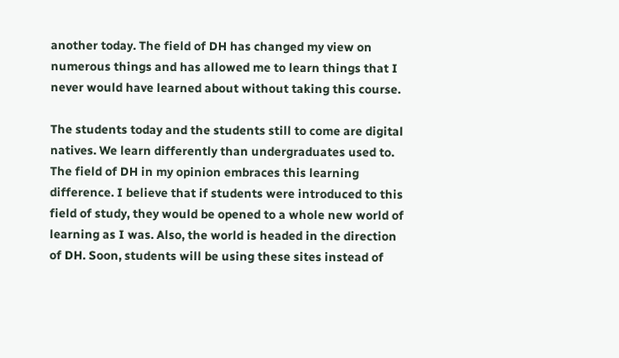another today. The field of DH has changed my view on numerous things and has allowed me to learn things that I never would have learned about without taking this course.

The students today and the students still to come are digital natives. We learn differently than undergraduates used to. The field of DH in my opinion embraces this learning difference. I believe that if students were introduced to this field of study, they would be opened to a whole new world of learning as I was. Also, the world is headed in the direction of DH. Soon, students will be using these sites instead of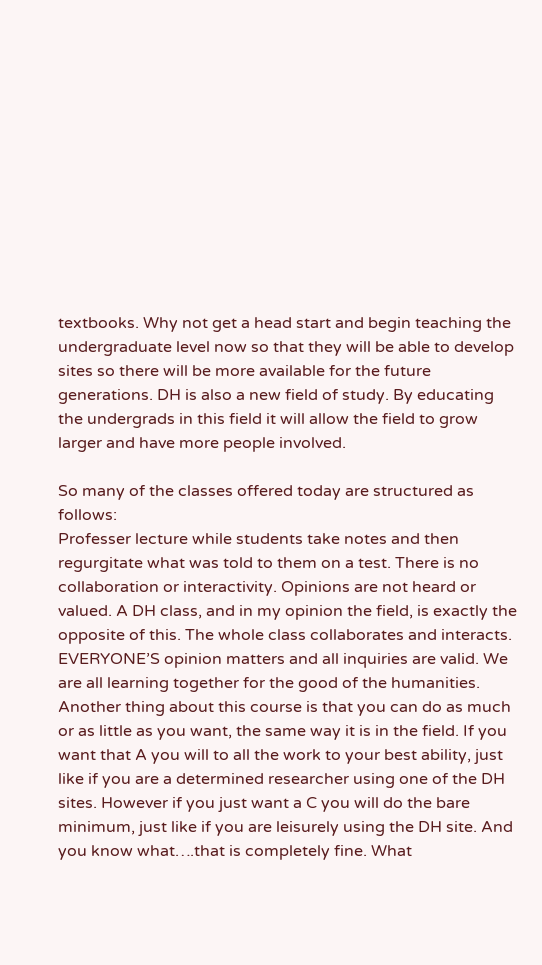textbooks. Why not get a head start and begin teaching the undergraduate level now so that they will be able to develop sites so there will be more available for the future generations. DH is also a new field of study. By educating the undergrads in this field it will allow the field to grow larger and have more people involved.

So many of the classes offered today are structured as follows:
Professer lecture while students take notes and then regurgitate what was told to them on a test. There is no collaboration or interactivity. Opinions are not heard or valued. A DH class, and in my opinion the field, is exactly the opposite of this. The whole class collaborates and interacts. EVERYONE’S opinion matters and all inquiries are valid. We are all learning together for the good of the humanities. Another thing about this course is that you can do as much or as little as you want, the same way it is in the field. If you want that A you will to all the work to your best ability, just like if you are a determined researcher using one of the DH sites. However if you just want a C you will do the bare minimum, just like if you are leisurely using the DH site. And you know what….that is completely fine. What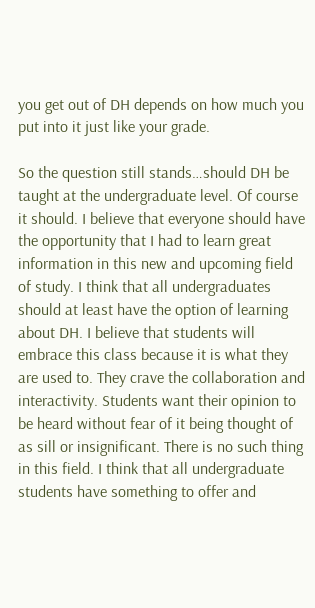you get out of DH depends on how much you put into it just like your grade.

So the question still stands…should DH be taught at the undergraduate level. Of course it should. I believe that everyone should have the opportunity that I had to learn great information in this new and upcoming field of study. I think that all undergraduates should at least have the option of learning about DH. I believe that students will embrace this class because it is what they are used to. They crave the collaboration and interactivity. Students want their opinion to be heard without fear of it being thought of as sill or insignificant. There is no such thing in this field. I think that all undergraduate students have something to offer and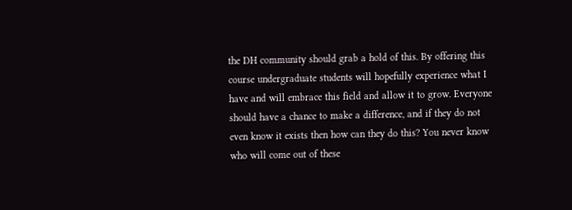the DH community should grab a hold of this. By offering this course undergraduate students will hopefully experience what I have and will embrace this field and allow it to grow. Everyone should have a chance to make a difference, and if they do not even know it exists then how can they do this? You never know who will come out of these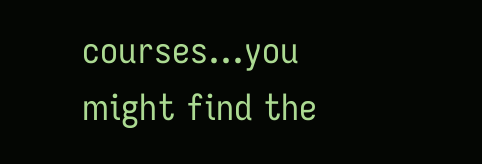courses…you might find the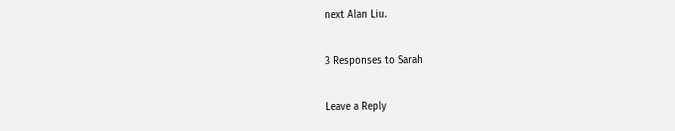next Alan Liu.

3 Responses to Sarah

Leave a Reply